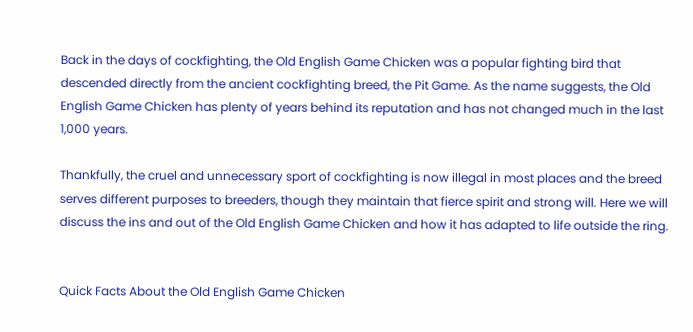Back in the days of cockfighting, the Old English Game Chicken was a popular fighting bird that descended directly from the ancient cockfighting breed, the Pit Game. As the name suggests, the Old English Game Chicken has plenty of years behind its reputation and has not changed much in the last 1,000 years.

Thankfully, the cruel and unnecessary sport of cockfighting is now illegal in most places and the breed serves different purposes to breeders, though they maintain that fierce spirit and strong will. Here we will discuss the ins and out of the Old English Game Chicken and how it has adapted to life outside the ring.


Quick Facts About the Old English Game Chicken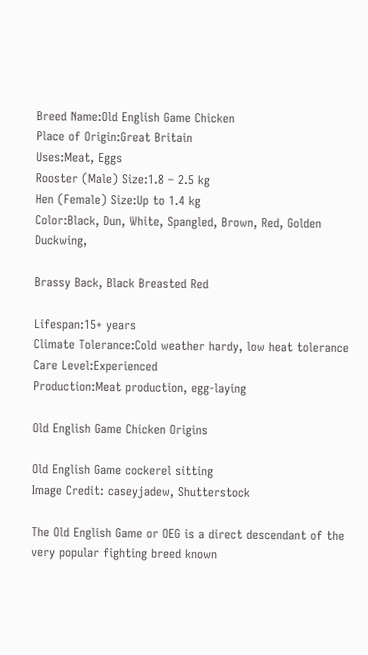Breed Name:Old English Game Chicken
Place of Origin:Great Britain
Uses:Meat, Eggs
Rooster (Male) Size:1.8 – 2.5 kg
Hen (Female) Size:Up to 1.4 kg
Color:Black, Dun, White, Spangled, Brown, Red, Golden Duckwing,

Brassy Back, Black Breasted Red

Lifespan:15+ years
Climate Tolerance:Cold weather hardy, low heat tolerance
Care Level:Experienced
Production:Meat production, egg-laying

Old English Game Chicken Origins

Old English Game cockerel sitting
Image Credit: caseyjadew, Shutterstock

The Old English Game or OEG is a direct descendant of the very popular fighting breed known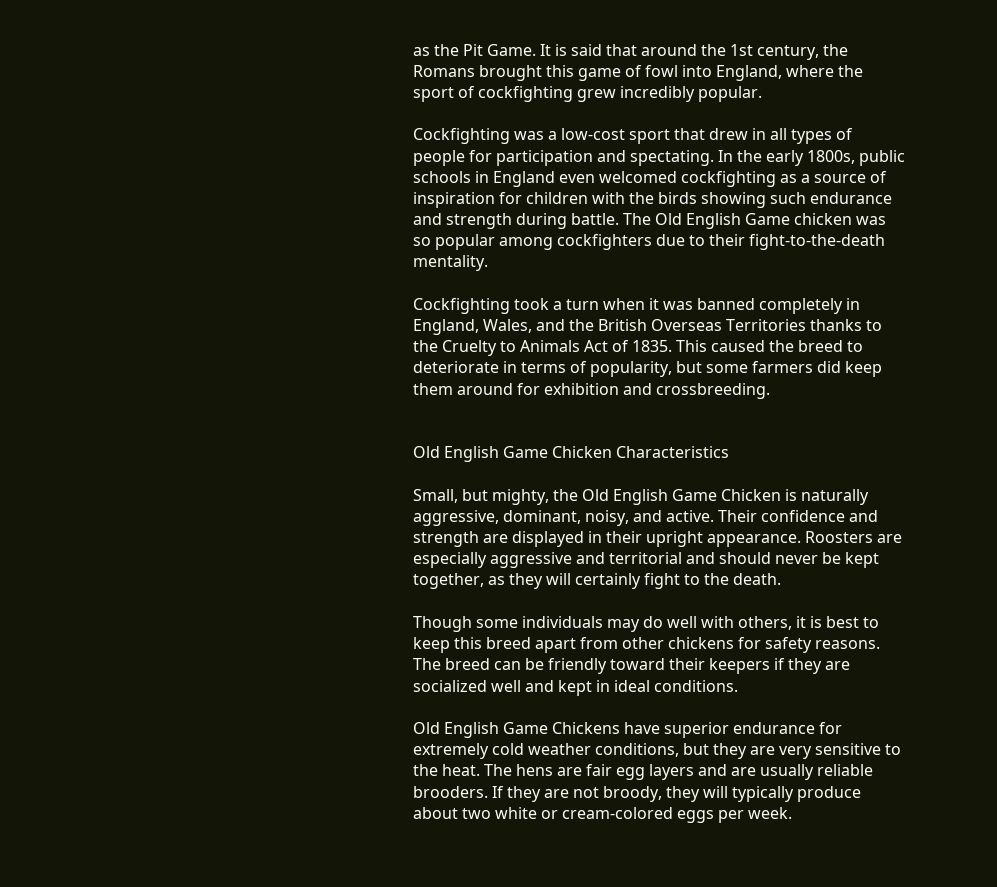as the Pit Game. It is said that around the 1st century, the Romans brought this game of fowl into England, where the sport of cockfighting grew incredibly popular.

Cockfighting was a low-cost sport that drew in all types of people for participation and spectating. In the early 1800s, public schools in England even welcomed cockfighting as a source of inspiration for children with the birds showing such endurance and strength during battle. The Old English Game chicken was so popular among cockfighters due to their fight-to-the-death mentality.

Cockfighting took a turn when it was banned completely in England, Wales, and the British Overseas Territories thanks to the Cruelty to Animals Act of 1835. This caused the breed to deteriorate in terms of popularity, but some farmers did keep them around for exhibition and crossbreeding.


Old English Game Chicken Characteristics

Small, but mighty, the Old English Game Chicken is naturally aggressive, dominant, noisy, and active. Their confidence and strength are displayed in their upright appearance. Roosters are especially aggressive and territorial and should never be kept together, as they will certainly fight to the death.

Though some individuals may do well with others, it is best to keep this breed apart from other chickens for safety reasons. The breed can be friendly toward their keepers if they are socialized well and kept in ideal conditions.

Old English Game Chickens have superior endurance for extremely cold weather conditions, but they are very sensitive to the heat. The hens are fair egg layers and are usually reliable brooders. If they are not broody, they will typically produce about two white or cream-colored eggs per week.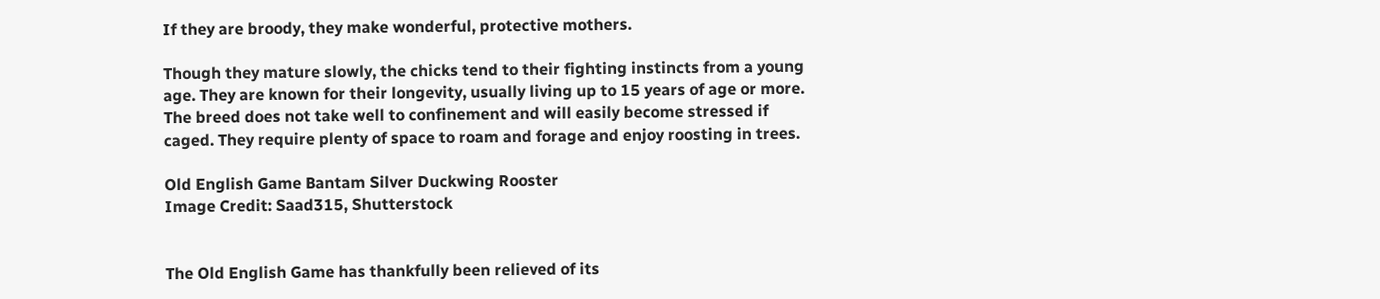If they are broody, they make wonderful, protective mothers.

Though they mature slowly, the chicks tend to their fighting instincts from a young age. They are known for their longevity, usually living up to 15 years of age or more. The breed does not take well to confinement and will easily become stressed if caged. They require plenty of space to roam and forage and enjoy roosting in trees.

Old English Game Bantam Silver Duckwing Rooster
Image Credit: Saad315, Shutterstock


The Old English Game has thankfully been relieved of its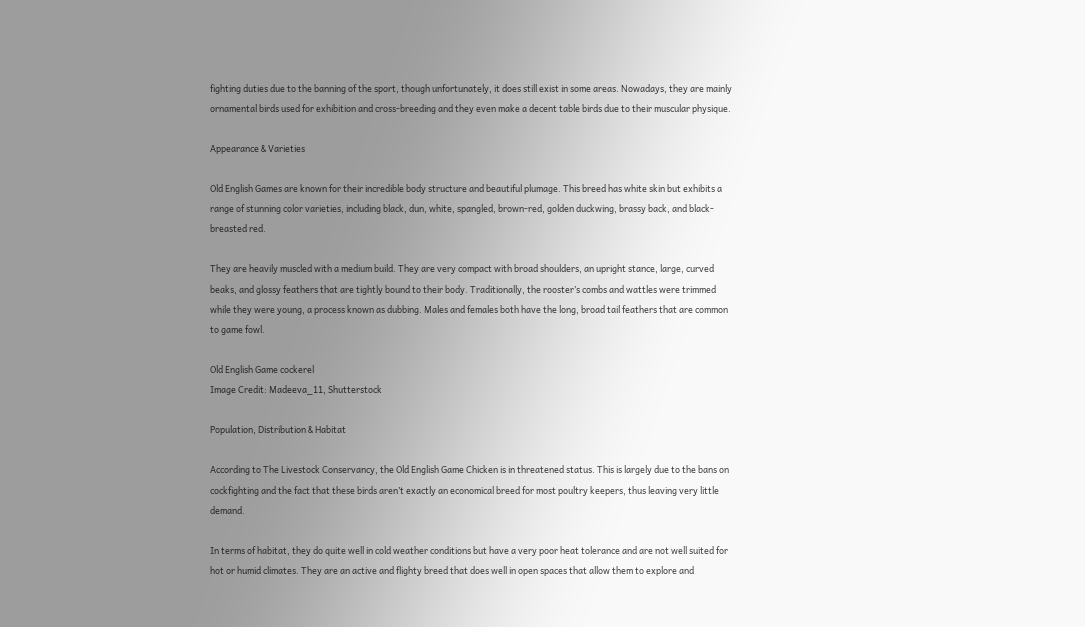fighting duties due to the banning of the sport, though unfortunately, it does still exist in some areas. Nowadays, they are mainly ornamental birds used for exhibition and cross-breeding and they even make a decent table birds due to their muscular physique.

Appearance & Varieties

Old English Games are known for their incredible body structure and beautiful plumage. This breed has white skin but exhibits a range of stunning color varieties, including black, dun, white, spangled, brown-red, golden duckwing, brassy back, and black-breasted red.

They are heavily muscled with a medium build. They are very compact with broad shoulders, an upright stance, large, curved beaks, and glossy feathers that are tightly bound to their body. Traditionally, the rooster’s combs and wattles were trimmed while they were young, a process known as dubbing. Males and females both have the long, broad tail feathers that are common to game fowl.

Old English Game cockerel
Image Credit: Madeeva_11, Shutterstock

Population, Distribution & Habitat

According to The Livestock Conservancy, the Old English Game Chicken is in threatened status. This is largely due to the bans on cockfighting and the fact that these birds aren’t exactly an economical breed for most poultry keepers, thus leaving very little demand.

In terms of habitat, they do quite well in cold weather conditions but have a very poor heat tolerance and are not well suited for hot or humid climates. They are an active and flighty breed that does well in open spaces that allow them to explore and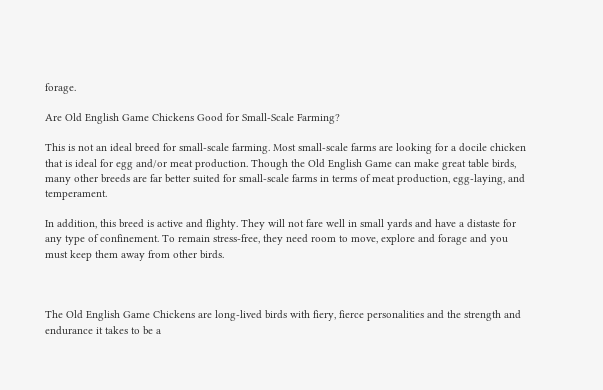forage.

Are Old English Game Chickens Good for Small-Scale Farming?

This is not an ideal breed for small-scale farming. Most small-scale farms are looking for a docile chicken that is ideal for egg and/or meat production. Though the Old English Game can make great table birds, many other breeds are far better suited for small-scale farms in terms of meat production, egg-laying, and temperament.

In addition, this breed is active and flighty. They will not fare well in small yards and have a distaste for any type of confinement. To remain stress-free, they need room to move, explore and forage and you must keep them away from other birds.



The Old English Game Chickens are long-lived birds with fiery, fierce personalities and the strength and endurance it takes to be a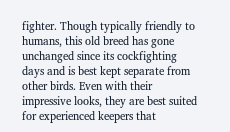fighter. Though typically friendly to humans, this old breed has gone unchanged since its cockfighting days and is best kept separate from other birds. Even with their impressive looks, they are best suited for experienced keepers that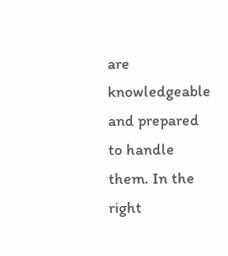are knowledgeable and prepared to handle them. In the right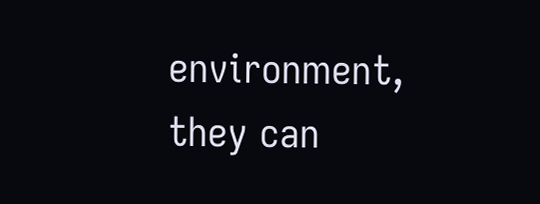environment, they can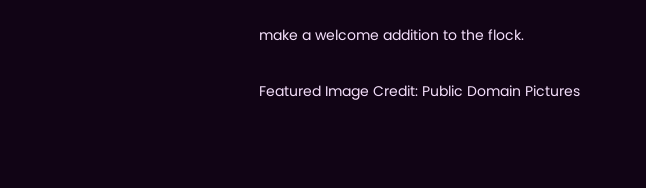make a welcome addition to the flock.

Featured Image Credit: Public Domain Pictures